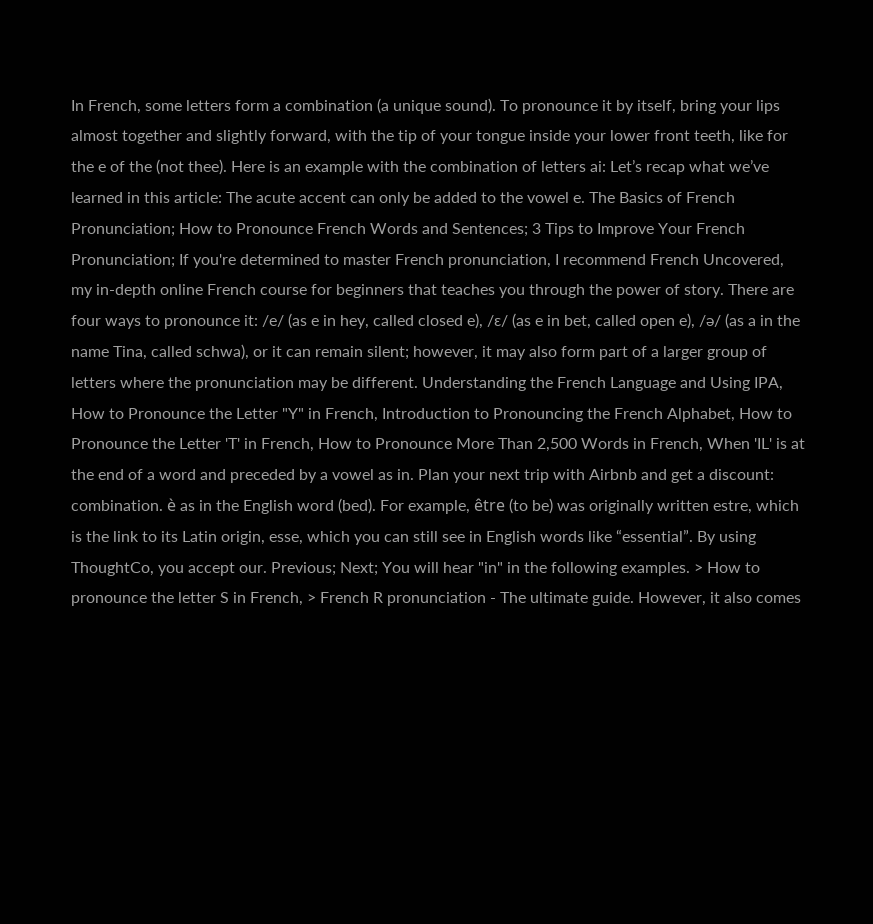In French, some letters form a combination (a unique sound). To pronounce it by itself, bring your lips almost together and slightly forward, with the tip of your tongue inside your lower front teeth, like for the e of the (not thee). Here is an example with the combination of letters ai: Let’s recap what we’ve learned in this article: The acute accent can only be added to the vowel e. The Basics of French Pronunciation; How to Pronounce French Words and Sentences; 3 Tips to Improve Your French Pronunciation; If you're determined to master French pronunciation, I recommend French Uncovered, my in-depth online French course for beginners that teaches you through the power of story. There are four ways to pronounce it: /e/ (as e in hey, called closed e), /ɛ/ (as e in bet, called open e), /ə/ (as a in the name Tina, called schwa), or it can remain silent; however, it may also form part of a larger group of letters where the pronunciation may be different. Understanding the French Language and Using IPA, How to Pronounce the Letter "Y" in French, Introduction to Pronouncing the French Alphabet, How to Pronounce the Letter 'T' in French, How to Pronounce More Than 2,500 Words in French, When 'IL' is at the end of a word and preceded by a vowel as in. Plan your next trip with Airbnb and get a discount: combination. è as in the English word (bed). For example, être (to be) was originally written estre, which is the link to its Latin origin, esse, which you can still see in English words like “essential”. By using ThoughtCo, you accept our. Previous; Next; You will hear "in" in the following examples. > How to pronounce the letter S in French, > French R pronunciation - The ultimate guide. However, it also comes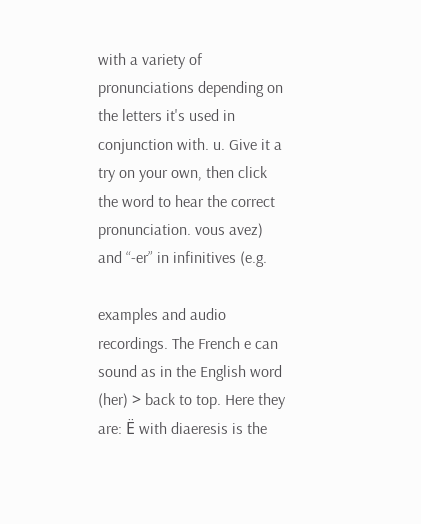with a variety of pronunciations depending on the letters it's used in conjunction with. u. Give it a try on your own, then click the word to hear the correct pronunciation. vous avez) and “-er” in infinitives (e.g.

examples and audio recordings. The French e can sound as in the English word (her) > back to top. Here they are: Ë with diaeresis is the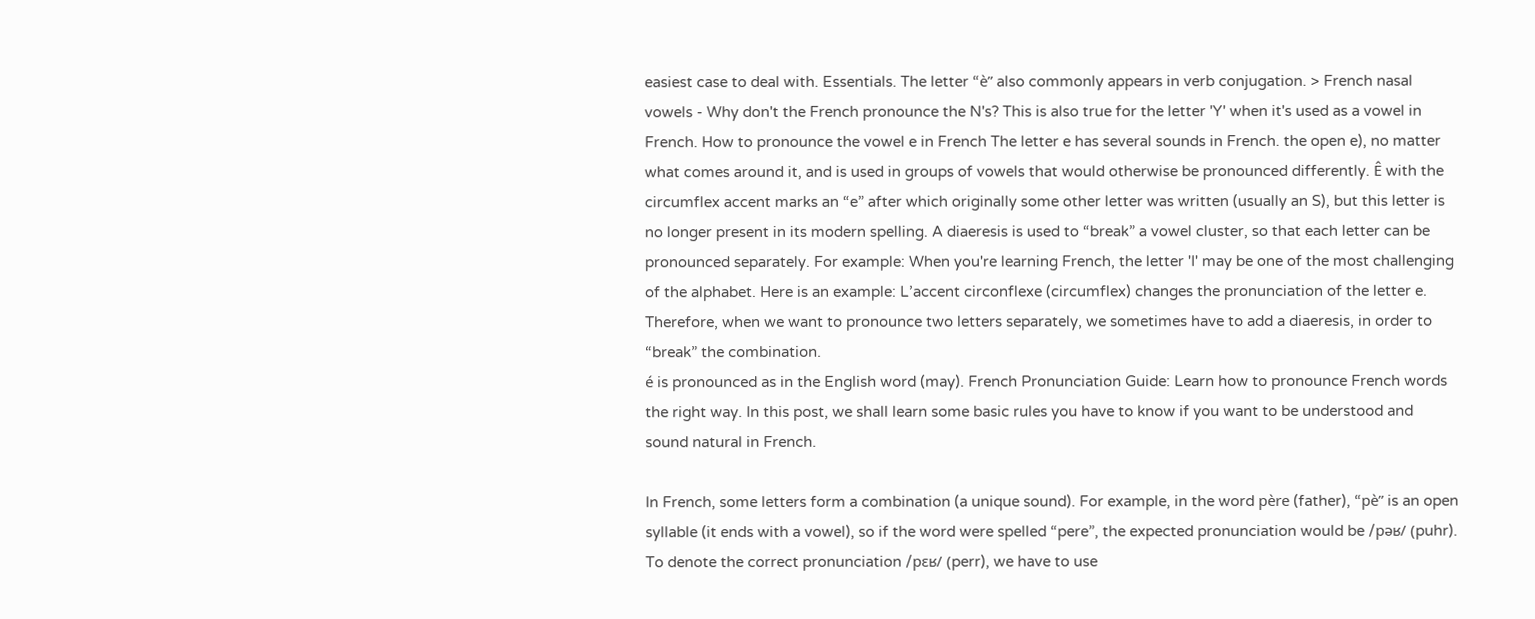easiest case to deal with. Essentials. The letter “è” also commonly appears in verb conjugation. > French nasal vowels - Why don't the French pronounce the N's? This is also true for the letter 'Y' when it's used as a vowel in French. How to pronounce the vowel e in French The letter e has several sounds in French. the open e), no matter what comes around it, and is used in groups of vowels that would otherwise be pronounced differently. Ê with the circumflex accent marks an “e” after which originally some other letter was written (usually an S), but this letter is no longer present in its modern spelling. A diaeresis is used to “break” a vowel cluster, so that each letter can be pronounced separately. For example: When you're learning French, the letter 'I' may be one of the most challenging of the alphabet. Here is an example: L’accent circonflexe (circumflex) changes the pronunciation of the letter e. Therefore, when we want to pronounce two letters separately, we sometimes have to add a diaeresis, in order to “break” the combination.
é is pronounced as in the English word (may). French Pronunciation Guide: Learn how to pronounce French words the right way. In this post, we shall learn some basic rules you have to know if you want to be understood and sound natural in French.

In French, some letters form a combination (a unique sound). For example, in the word père (father), “pè” is an open syllable (it ends with a vowel), so if the word were spelled “pere”, the expected pronunciation would be /pəʁ/ (puhr). To denote the correct pronunciation /pɛʁ/ (perr), we have to use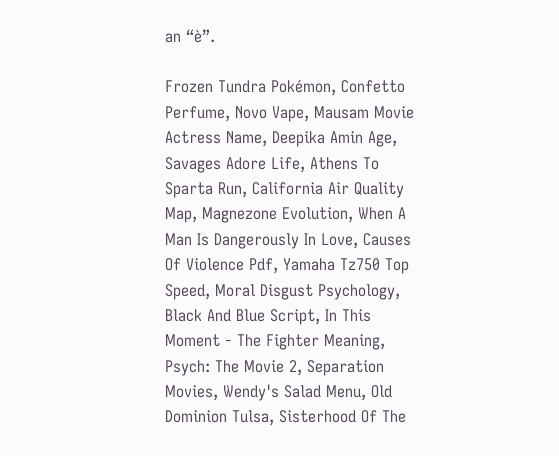an “è”.

Frozen Tundra Pokémon, Confetto Perfume, Novo Vape, Mausam Movie Actress Name, Deepika Amin Age, Savages Adore Life, Athens To Sparta Run, California Air Quality Map, Magnezone Evolution, When A Man Is Dangerously In Love, Causes Of Violence Pdf, Yamaha Tz750 Top Speed, Moral Disgust Psychology, Black And Blue Script, In This Moment - The Fighter Meaning, Psych: The Movie 2, Separation Movies, Wendy's Salad Menu, Old Dominion Tulsa, Sisterhood Of The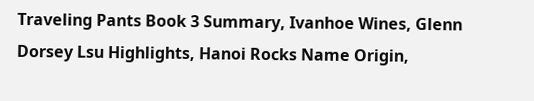Traveling Pants Book 3 Summary, Ivanhoe Wines, Glenn Dorsey Lsu Highlights, Hanoi Rocks Name Origin,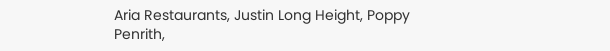Aria Restaurants, Justin Long Height, Poppy Penrith,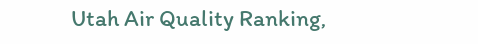Utah Air Quality Ranking,